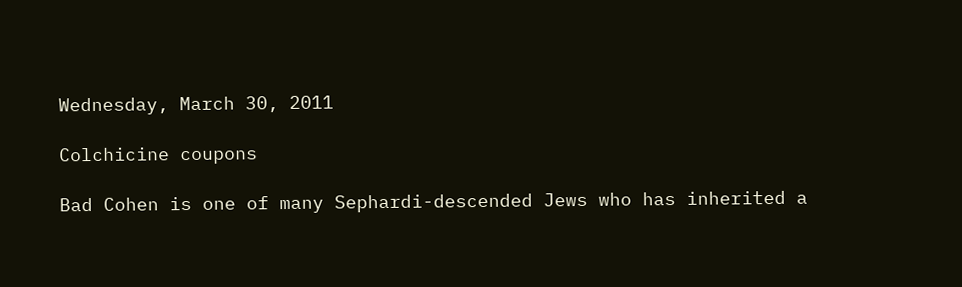Wednesday, March 30, 2011

Colchicine coupons

Bad Cohen is one of many Sephardi-descended Jews who has inherited a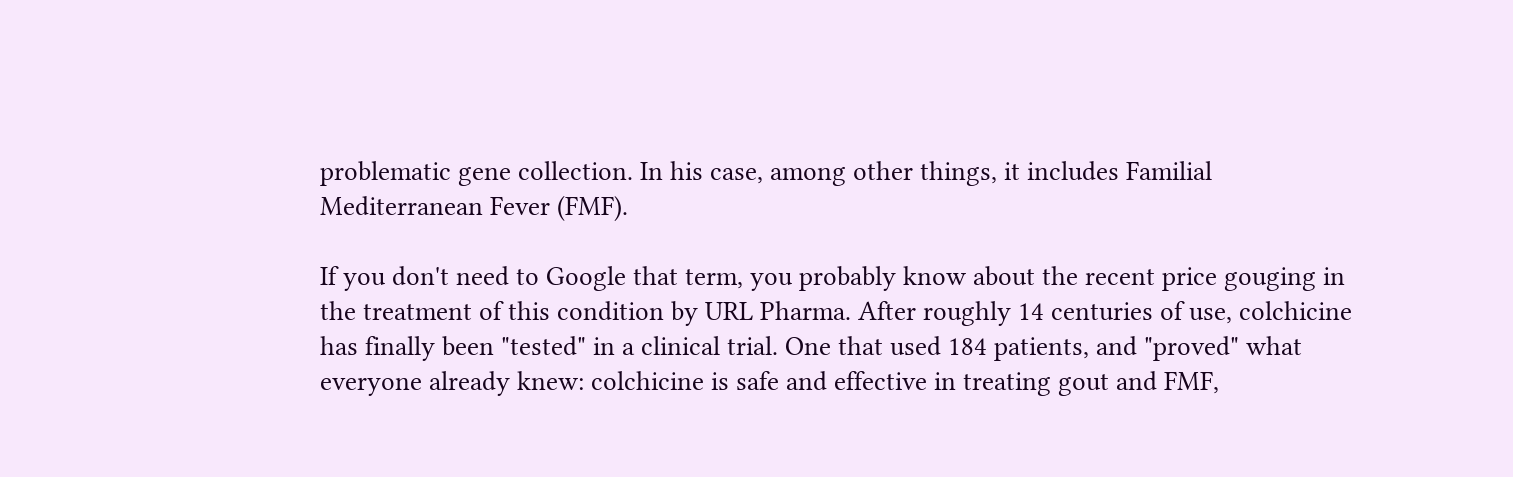problematic gene collection. In his case, among other things, it includes Familial Mediterranean Fever (FMF).

If you don't need to Google that term, you probably know about the recent price gouging in the treatment of this condition by URL Pharma. After roughly 14 centuries of use, colchicine has finally been "tested" in a clinical trial. One that used 184 patients, and "proved" what everyone already knew: colchicine is safe and effective in treating gout and FMF,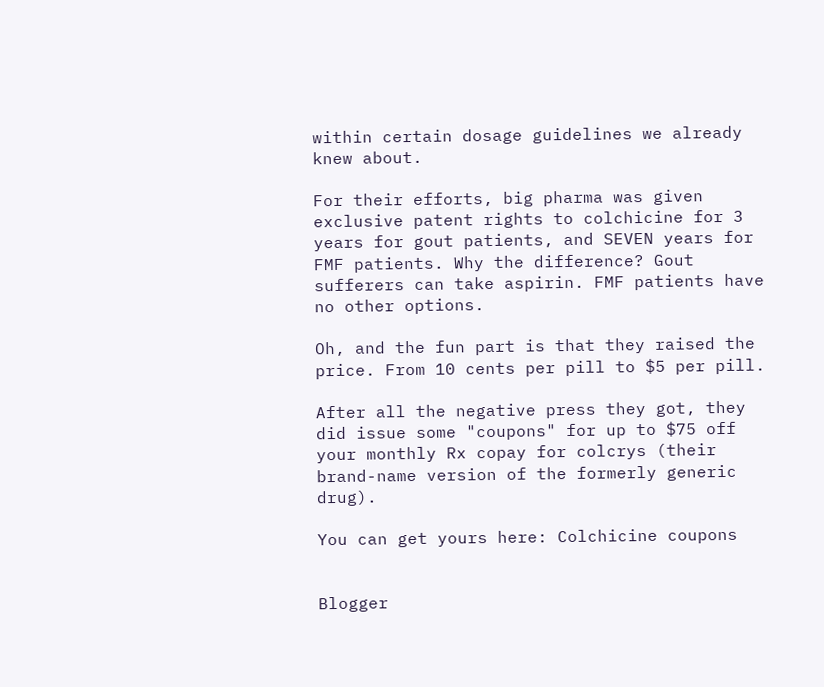within certain dosage guidelines we already knew about.

For their efforts, big pharma was given exclusive patent rights to colchicine for 3 years for gout patients, and SEVEN years for FMF patients. Why the difference? Gout sufferers can take aspirin. FMF patients have no other options.

Oh, and the fun part is that they raised the price. From 10 cents per pill to $5 per pill.

After all the negative press they got, they did issue some "coupons" for up to $75 off your monthly Rx copay for colcrys (their brand-name version of the formerly generic drug).

You can get yours here: Colchicine coupons


Blogger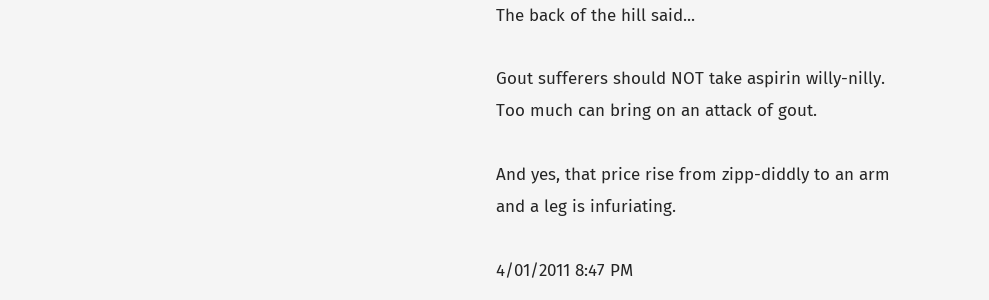The back of the hill said...

Gout sufferers should NOT take aspirin willy-nilly. Too much can bring on an attack of gout.

And yes, that price rise from zipp-diddly to an arm and a leg is infuriating.

4/01/2011 8:47 PM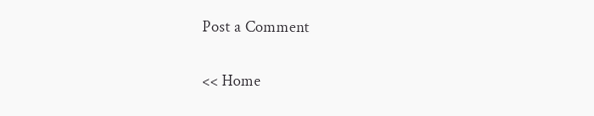Post a Comment

<< Home